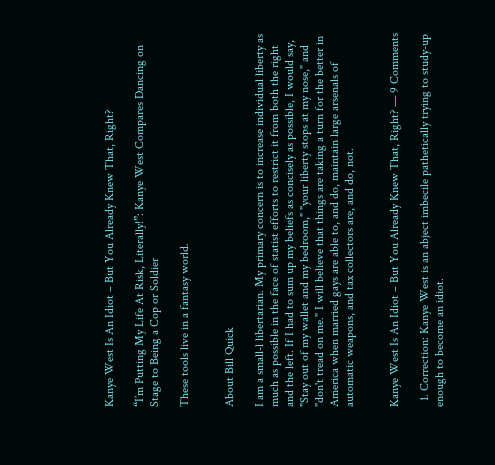Kanye West Is An Idiot – But You Already Knew That, Right?

“I’m Putting My Life At Risk, Literally!”: Kanye West Compares Dancing on Stage to Being a Cop or Soldier

These tools live in a fantasy world.


About Bill Quick

I am a small-l libertarian. My primary concern is to increase individual liberty as much as possible in the face of statist efforts to restrict it from both the right and the left. If I had to sum up my beliefs as concisely as possible, I would say, "Stay out of my wallet and my bedroom," "your liberty stops at my nose," and "don't tread on me." I will believe that things are taking a turn for the better in America when married gays are able to, and do, maintain large arsenals of automatic weapons, and tax collectors are, and do, not.


Kanye West Is An Idiot – But You Already Knew That, Right? — 9 Comments

  1. Correction: Kanye West is an abject imbecile pathetically trying to study-up enough to become an idiot.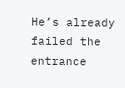He’s already failed the entrance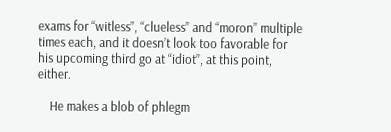exams for “witless”, “clueless” and “moron” multiple times each, and it doesn’t look too favorable for his upcoming third go at “idiot”, at this point, either.

    He makes a blob of phlegm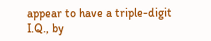appear to have a triple-digit I.Q., by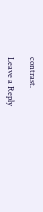contrast.

Leave a Reply